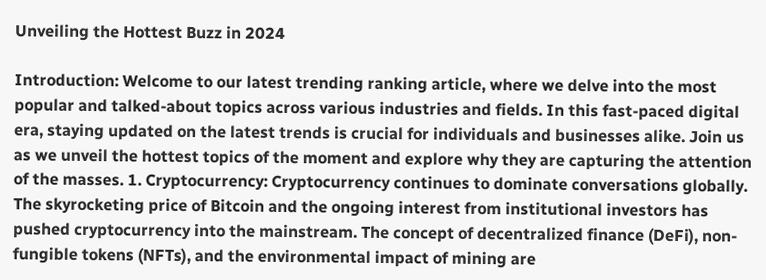Unveiling the Hottest Buzz in 2024

Introduction: Welcome to our latest trending ranking article, where we delve into the most popular and talked-about topics across various industries and fields. In this fast-paced digital era, staying updated on the latest trends is crucial for individuals and businesses alike. Join us as we unveil the hottest topics of the moment and explore why they are capturing the attention of the masses. 1. Cryptocurrency: Cryptocurrency continues to dominate conversations globally. The skyrocketing price of Bitcoin and the ongoing interest from institutional investors has pushed cryptocurrency into the mainstream. The concept of decentralized finance (DeFi), non-fungible tokens (NFTs), and the environmental impact of mining are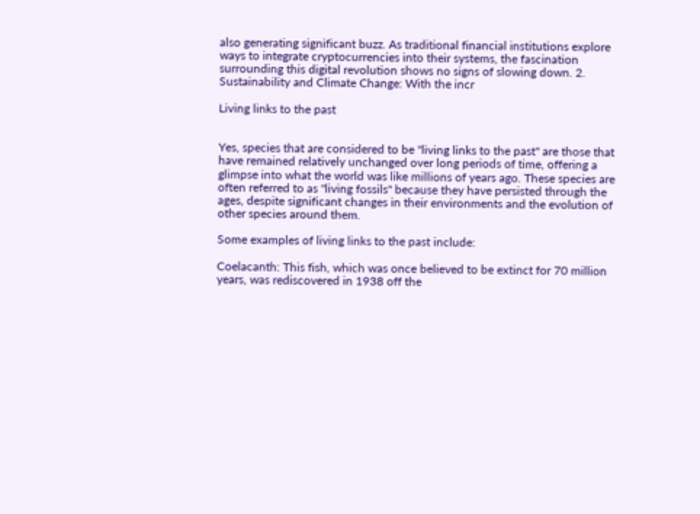also generating significant buzz. As traditional financial institutions explore ways to integrate cryptocurrencies into their systems, the fascination surrounding this digital revolution shows no signs of slowing down. 2. Sustainability and Climate Change: With the incr

Living links to the past


Yes, species that are considered to be "living links to the past" are those that have remained relatively unchanged over long periods of time, offering a glimpse into what the world was like millions of years ago. These species are often referred to as "living fossils" because they have persisted through the ages, despite significant changes in their environments and the evolution of other species around them.

Some examples of living links to the past include:

Coelacanth: This fish, which was once believed to be extinct for 70 million years, was rediscovered in 1938 off the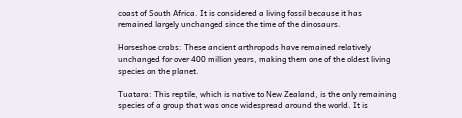coast of South Africa. It is considered a living fossil because it has remained largely unchanged since the time of the dinosaurs.

Horseshoe crabs: These ancient arthropods have remained relatively unchanged for over 400 million years, making them one of the oldest living species on the planet.

Tuatara: This reptile, which is native to New Zealand, is the only remaining species of a group that was once widespread around the world. It is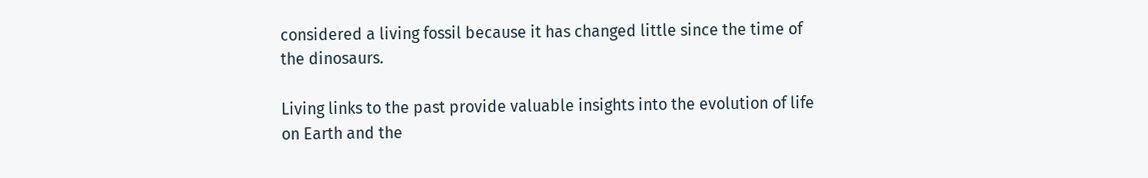considered a living fossil because it has changed little since the time of the dinosaurs.

Living links to the past provide valuable insights into the evolution of life on Earth and the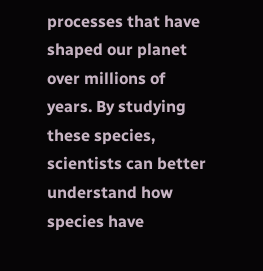processes that have shaped our planet over millions of years. By studying these species, scientists can better understand how species have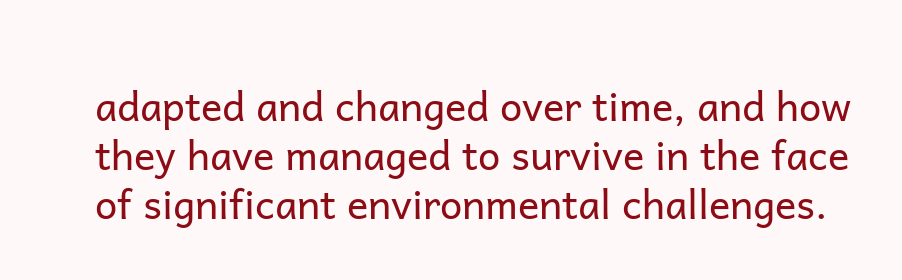adapted and changed over time, and how they have managed to survive in the face of significant environmental challenges.